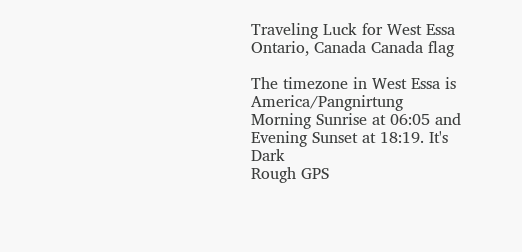Traveling Luck for West Essa Ontario, Canada Canada flag

The timezone in West Essa is America/Pangnirtung
Morning Sunrise at 06:05 and Evening Sunset at 18:19. It's Dark
Rough GPS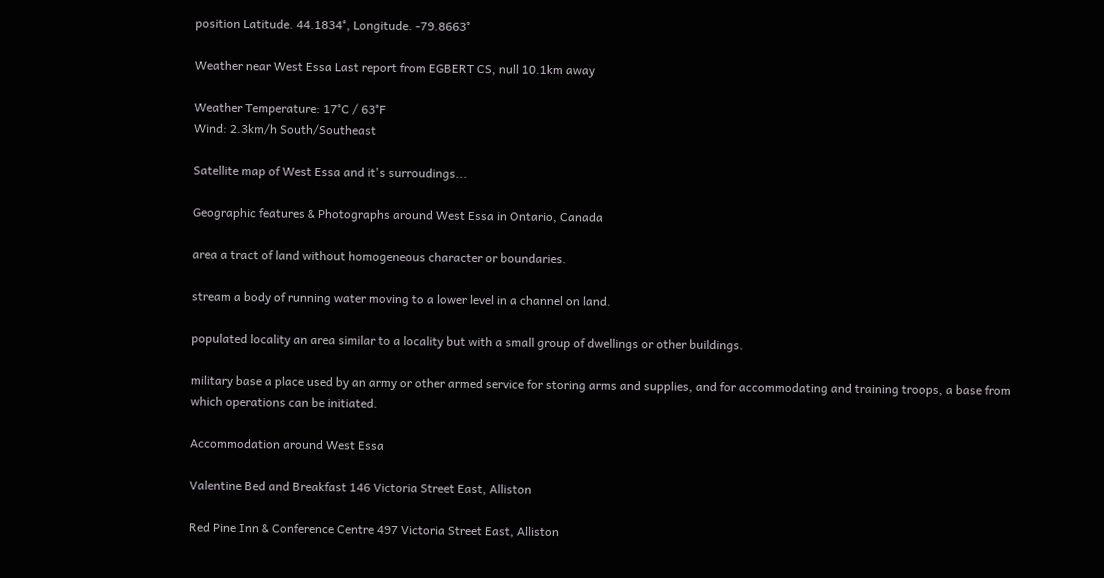position Latitude. 44.1834°, Longitude. -79.8663°

Weather near West Essa Last report from EGBERT CS, null 10.1km away

Weather Temperature: 17°C / 63°F
Wind: 2.3km/h South/Southeast

Satellite map of West Essa and it's surroudings...

Geographic features & Photographs around West Essa in Ontario, Canada

area a tract of land without homogeneous character or boundaries.

stream a body of running water moving to a lower level in a channel on land.

populated locality an area similar to a locality but with a small group of dwellings or other buildings.

military base a place used by an army or other armed service for storing arms and supplies, and for accommodating and training troops, a base from which operations can be initiated.

Accommodation around West Essa

Valentine Bed and Breakfast 146 Victoria Street East, Alliston

Red Pine Inn & Conference Centre 497 Victoria Street East, Alliston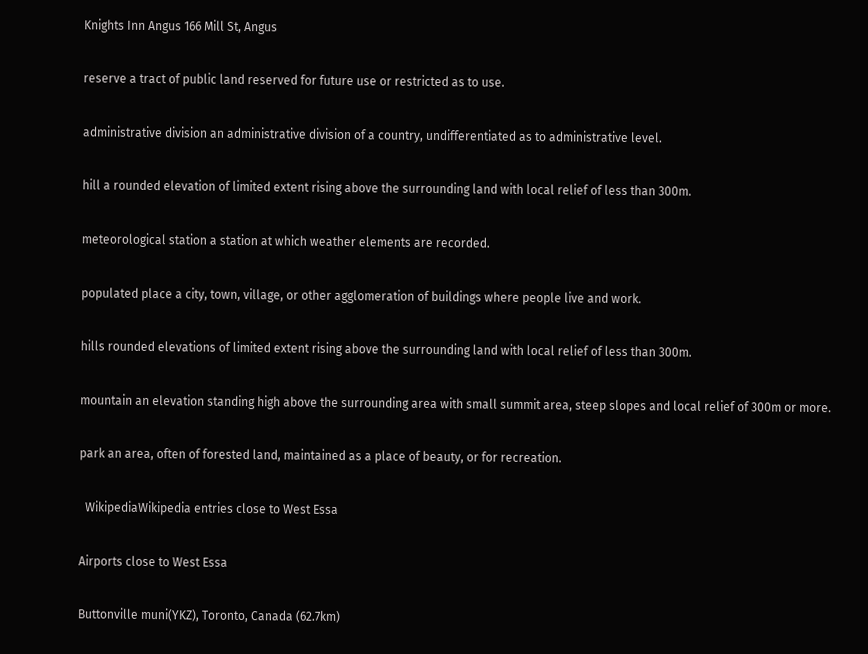Knights Inn Angus 166 Mill St, Angus

reserve a tract of public land reserved for future use or restricted as to use.

administrative division an administrative division of a country, undifferentiated as to administrative level.

hill a rounded elevation of limited extent rising above the surrounding land with local relief of less than 300m.

meteorological station a station at which weather elements are recorded.

populated place a city, town, village, or other agglomeration of buildings where people live and work.

hills rounded elevations of limited extent rising above the surrounding land with local relief of less than 300m.

mountain an elevation standing high above the surrounding area with small summit area, steep slopes and local relief of 300m or more.

park an area, often of forested land, maintained as a place of beauty, or for recreation.

  WikipediaWikipedia entries close to West Essa

Airports close to West Essa

Buttonville muni(YKZ), Toronto, Canada (62.7km)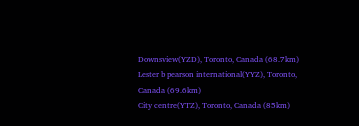Downsview(YZD), Toronto, Canada (68.7km)
Lester b pearson international(YYZ), Toronto, Canada (69.6km)
City centre(YTZ), Toronto, Canada (85km)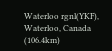Waterloo rgnl(YKF), Waterloo, Canada (106.4km)